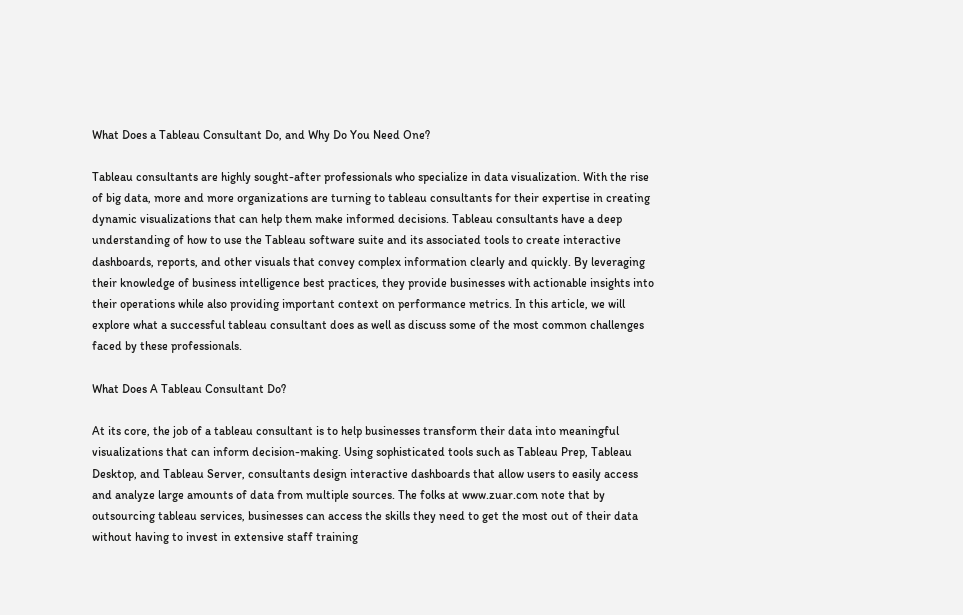What Does a Tableau Consultant Do, and Why Do You Need One?

Tableau consultants are highly sought-after professionals who specialize in data visualization. With the rise of big data, more and more organizations are turning to tableau consultants for their expertise in creating dynamic visualizations that can help them make informed decisions. Tableau consultants have a deep understanding of how to use the Tableau software suite and its associated tools to create interactive dashboards, reports, and other visuals that convey complex information clearly and quickly. By leveraging their knowledge of business intelligence best practices, they provide businesses with actionable insights into their operations while also providing important context on performance metrics. In this article, we will explore what a successful tableau consultant does as well as discuss some of the most common challenges faced by these professionals.

What Does A Tableau Consultant Do?

At its core, the job of a tableau consultant is to help businesses transform their data into meaningful visualizations that can inform decision-making. Using sophisticated tools such as Tableau Prep, Tableau Desktop, and Tableau Server, consultants design interactive dashboards that allow users to easily access and analyze large amounts of data from multiple sources. The folks at www.zuar.com note that by outsourcing tableau services, businesses can access the skills they need to get the most out of their data without having to invest in extensive staff training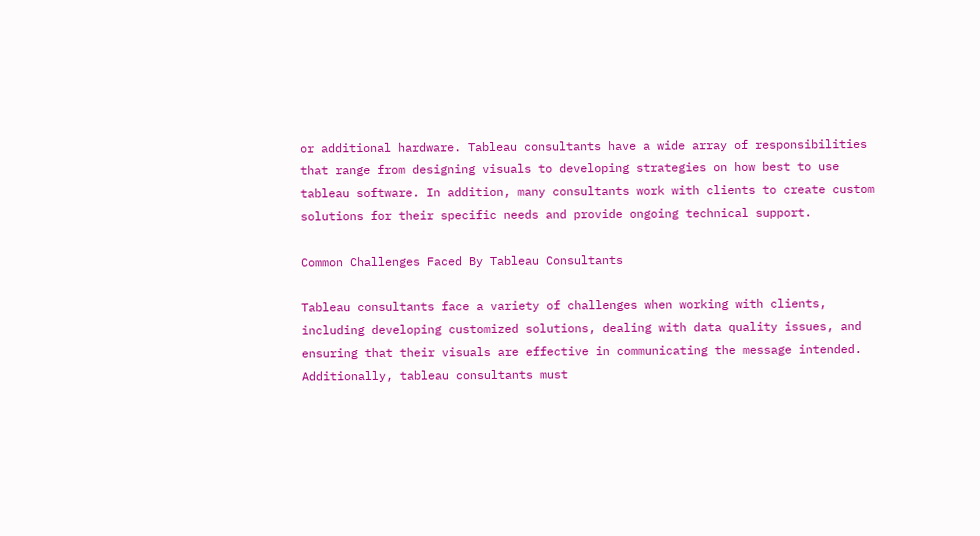or additional hardware. Tableau consultants have a wide array of responsibilities that range from designing visuals to developing strategies on how best to use tableau software. In addition, many consultants work with clients to create custom solutions for their specific needs and provide ongoing technical support.

Common Challenges Faced By Tableau Consultants

Tableau consultants face a variety of challenges when working with clients, including developing customized solutions, dealing with data quality issues, and ensuring that their visuals are effective in communicating the message intended. Additionally, tableau consultants must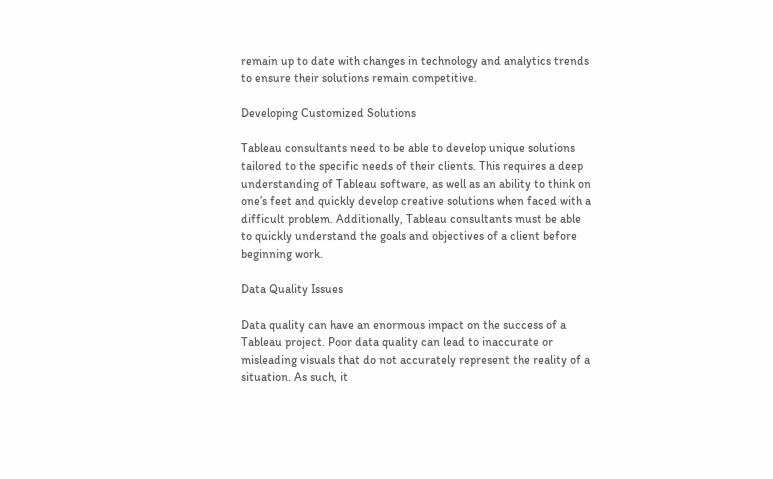remain up to date with changes in technology and analytics trends to ensure their solutions remain competitive.

Developing Customized Solutions

Tableau consultants need to be able to develop unique solutions tailored to the specific needs of their clients. This requires a deep understanding of Tableau software, as well as an ability to think on one’s feet and quickly develop creative solutions when faced with a difficult problem. Additionally, Tableau consultants must be able to quickly understand the goals and objectives of a client before beginning work.

Data Quality Issues

Data quality can have an enormous impact on the success of a Tableau project. Poor data quality can lead to inaccurate or misleading visuals that do not accurately represent the reality of a situation. As such, it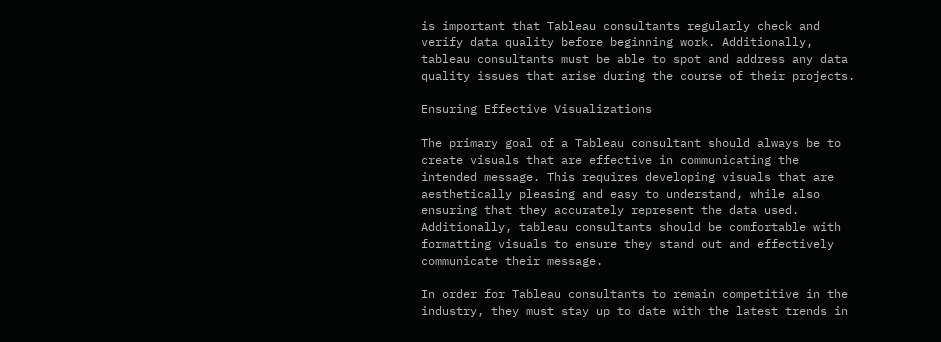is important that Tableau consultants regularly check and verify data quality before beginning work. Additionally, tableau consultants must be able to spot and address any data quality issues that arise during the course of their projects.

Ensuring Effective Visualizations

The primary goal of a Tableau consultant should always be to create visuals that are effective in communicating the intended message. This requires developing visuals that are aesthetically pleasing and easy to understand, while also ensuring that they accurately represent the data used. Additionally, tableau consultants should be comfortable with formatting visuals to ensure they stand out and effectively communicate their message.

In order for Tableau consultants to remain competitive in the industry, they must stay up to date with the latest trends in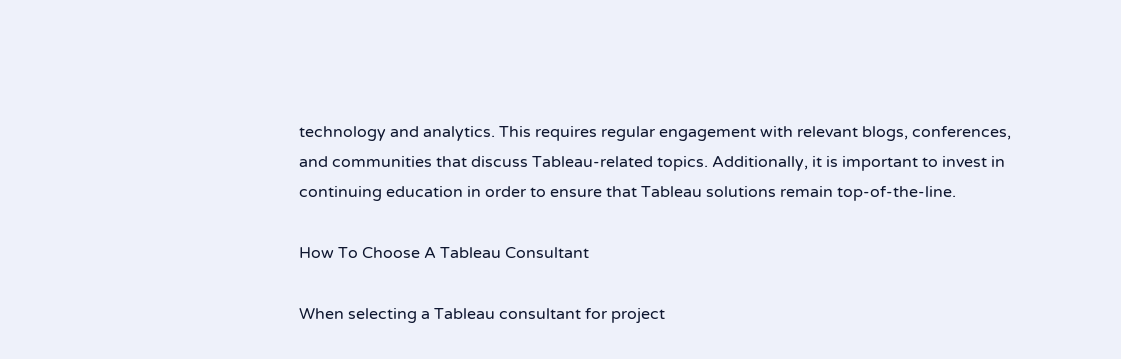technology and analytics. This requires regular engagement with relevant blogs, conferences, and communities that discuss Tableau-related topics. Additionally, it is important to invest in continuing education in order to ensure that Tableau solutions remain top-of-the-line.

How To Choose A Tableau Consultant

When selecting a Tableau consultant for project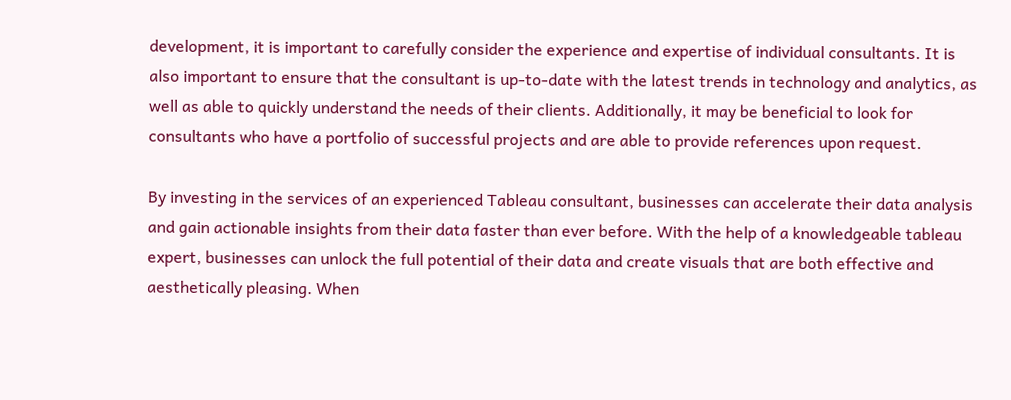development, it is important to carefully consider the experience and expertise of individual consultants. It is also important to ensure that the consultant is up-to-date with the latest trends in technology and analytics, as well as able to quickly understand the needs of their clients. Additionally, it may be beneficial to look for consultants who have a portfolio of successful projects and are able to provide references upon request.

By investing in the services of an experienced Tableau consultant, businesses can accelerate their data analysis and gain actionable insights from their data faster than ever before. With the help of a knowledgeable tableau expert, businesses can unlock the full potential of their data and create visuals that are both effective and aesthetically pleasing. When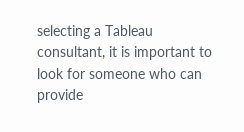selecting a Tableau consultant, it is important to look for someone who can provide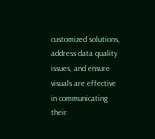customized solutions, address data quality issues, and ensure visuals are effective in communicating their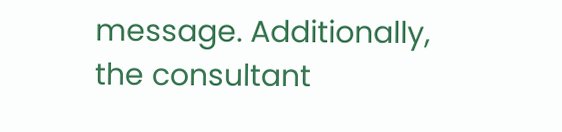message. Additionally, the consultant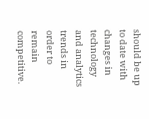should be up to date with changes in technology and analytics trends in order to remain competitive.